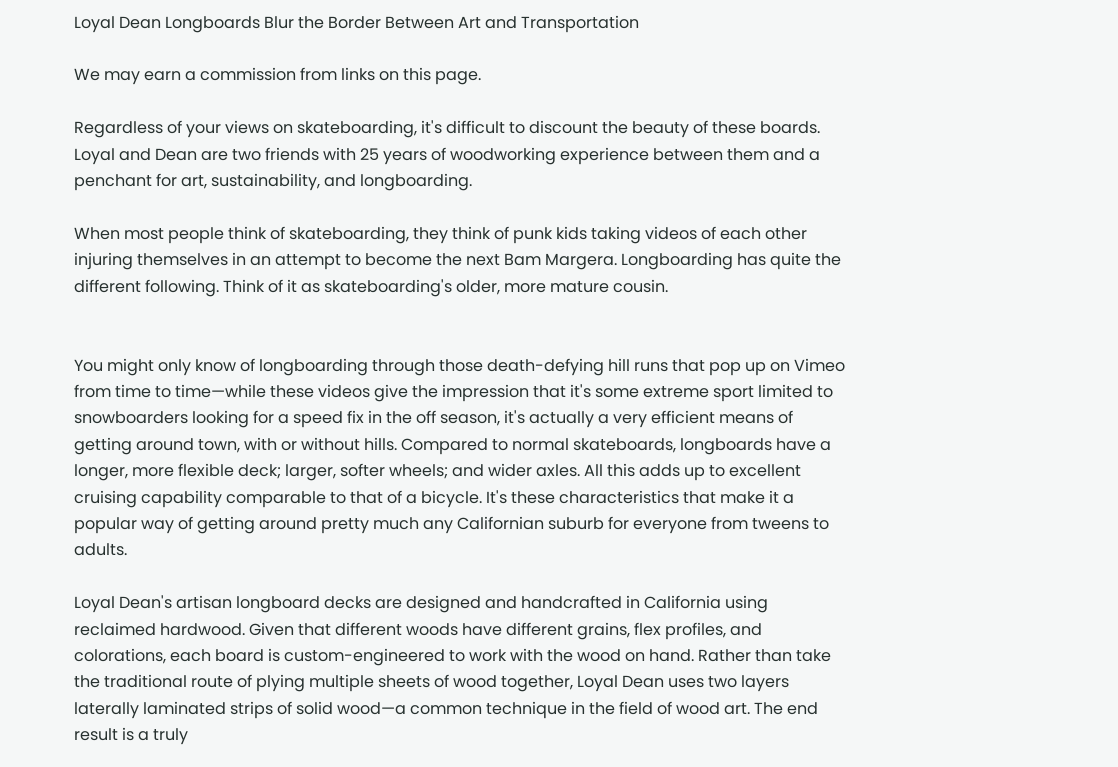Loyal Dean Longboards Blur the Border Between Art and Transportation

We may earn a commission from links on this page.

Regardless of your views on skateboarding, it's difficult to discount the beauty of these boards. Loyal and Dean are two friends with 25 years of woodworking experience between them and a penchant for art, sustainability, and longboarding.

When most people think of skateboarding, they think of punk kids taking videos of each other injuring themselves in an attempt to become the next Bam Margera. Longboarding has quite the different following. Think of it as skateboarding's older, more mature cousin.


You might only know of longboarding through those death-defying hill runs that pop up on Vimeo from time to time—while these videos give the impression that it's some extreme sport limited to snowboarders looking for a speed fix in the off season, it's actually a very efficient means of getting around town, with or without hills. Compared to normal skateboards, longboards have a longer, more flexible deck; larger, softer wheels; and wider axles. All this adds up to excellent cruising capability comparable to that of a bicycle. It's these characteristics that make it a popular way of getting around pretty much any Californian suburb for everyone from tweens to adults.

Loyal Dean's artisan longboard decks are designed and handcrafted in California using reclaimed hardwood. Given that different woods have different grains, flex profiles, and colorations, each board is custom-engineered to work with the wood on hand. Rather than take the traditional route of plying multiple sheets of wood together, Loyal Dean uses two layers laterally laminated strips of solid wood—a common technique in the field of wood art. The end result is a truly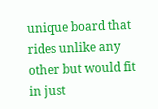unique board that rides unlike any other but would fit in just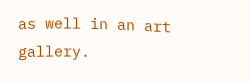as well in an art gallery.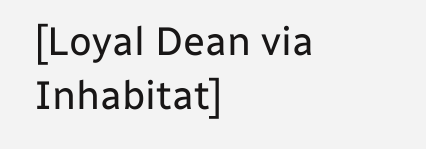[Loyal Dean via Inhabitat]